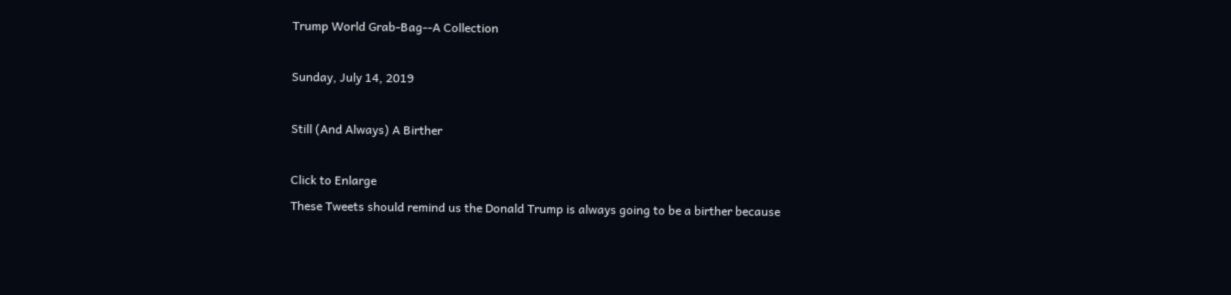Trump World Grab-Bag--A Collection

Sunday, July 14, 2019

Still (And Always) A Birther

Click to Enlarge
These Tweets should remind us the Donald Trump is always going to be a birther because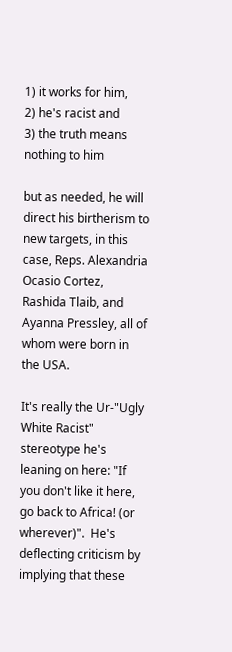1) it works for him,
2) he's racist and
3) the truth means nothing to him

but as needed, he will direct his birtherism to new targets, in this case, Reps. Alexandria Ocasio Cortez, Rashida Tlaib, and Ayanna Pressley, all of whom were born in the USA.

It's really the Ur-"Ugly White Racist" stereotype he's leaning on here: "If you don't like it here, go back to Africa! (or wherever)".  He's deflecting criticism by implying that these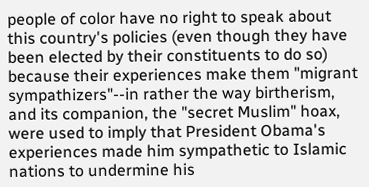people of color have no right to speak about this country's policies (even though they have been elected by their constituents to do so) because their experiences make them "migrant sympathizers"--in rather the way birtherism, and its companion, the "secret Muslim" hoax, were used to imply that President Obama's experiences made him sympathetic to Islamic nations to undermine his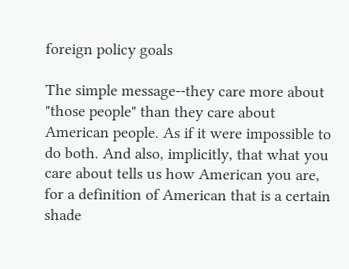foreign policy goals

The simple message--they care more about "those people" than they care about American people. As if it were impossible to do both. And also, implicitly, that what you care about tells us how American you are, for a definition of American that is a certain shade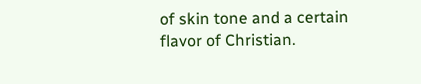of skin tone and a certain flavor of Christian.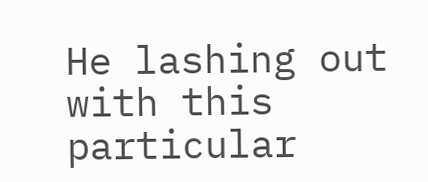He lashing out with this particular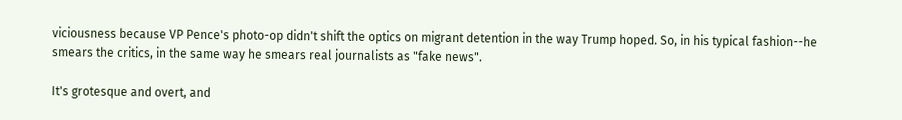viciousness because VP Pence's photo-op didn't shift the optics on migrant detention in the way Trump hoped. So, in his typical fashion--he smears the critics, in the same way he smears real journalists as "fake news".

It's grotesque and overt, and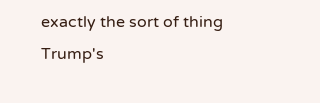exactly the sort of thing Trump's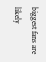biggest fans are likely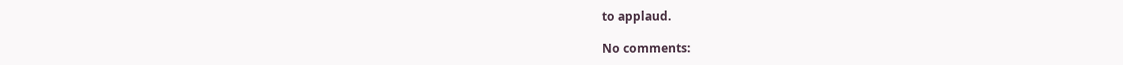to applaud.

No comments: